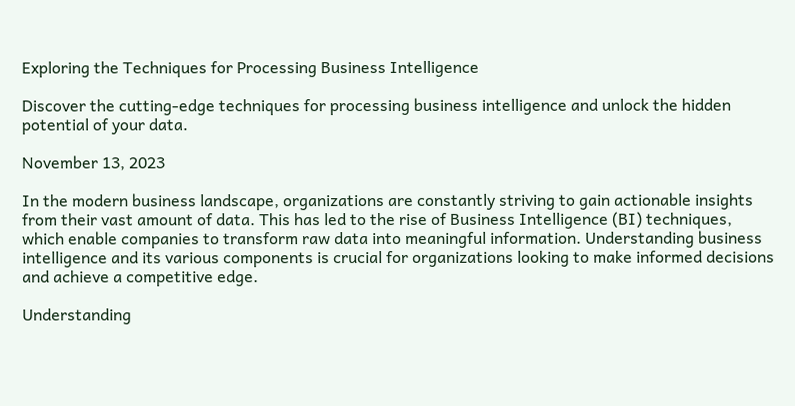Exploring the Techniques for Processing Business Intelligence

Discover the cutting-edge techniques for processing business intelligence and unlock the hidden potential of your data.

November 13, 2023

In the modern business landscape, organizations are constantly striving to gain actionable insights from their vast amount of data. This has led to the rise of Business Intelligence (BI) techniques, which enable companies to transform raw data into meaningful information. Understanding business intelligence and its various components is crucial for organizations looking to make informed decisions and achieve a competitive edge.

Understanding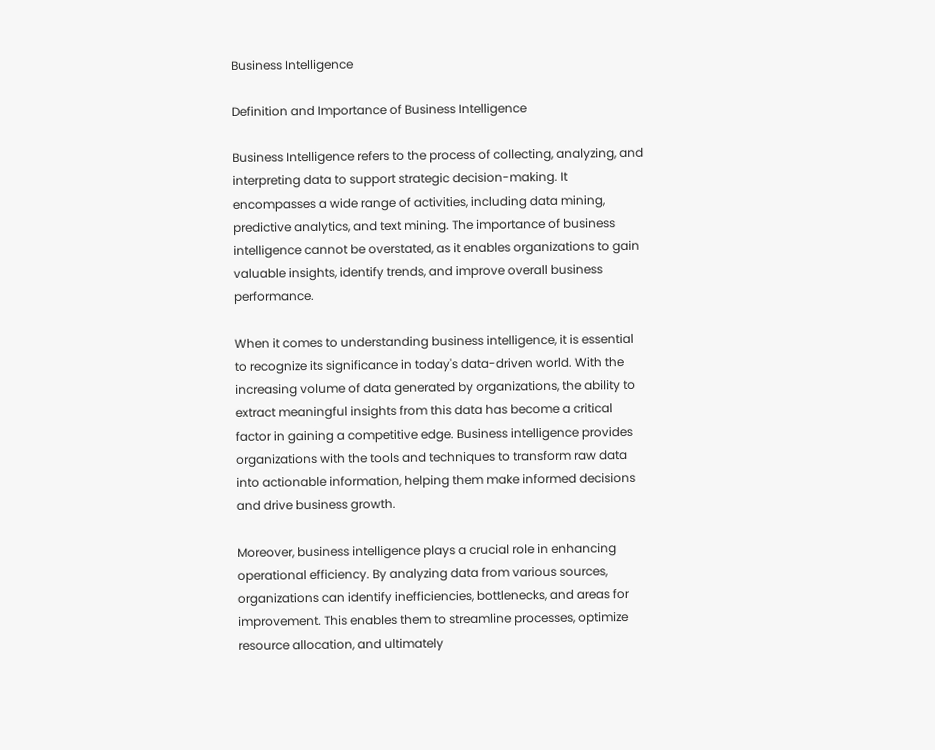Business Intelligence

Definition and Importance of Business Intelligence

Business Intelligence refers to the process of collecting, analyzing, and interpreting data to support strategic decision-making. It encompasses a wide range of activities, including data mining, predictive analytics, and text mining. The importance of business intelligence cannot be overstated, as it enables organizations to gain valuable insights, identify trends, and improve overall business performance.

When it comes to understanding business intelligence, it is essential to recognize its significance in today's data-driven world. With the increasing volume of data generated by organizations, the ability to extract meaningful insights from this data has become a critical factor in gaining a competitive edge. Business intelligence provides organizations with the tools and techniques to transform raw data into actionable information, helping them make informed decisions and drive business growth.

Moreover, business intelligence plays a crucial role in enhancing operational efficiency. By analyzing data from various sources, organizations can identify inefficiencies, bottlenecks, and areas for improvement. This enables them to streamline processes, optimize resource allocation, and ultimately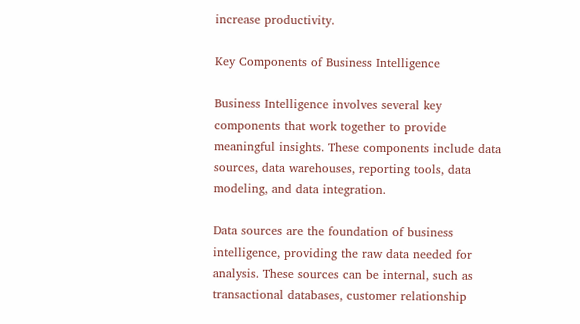increase productivity.

Key Components of Business Intelligence

Business Intelligence involves several key components that work together to provide meaningful insights. These components include data sources, data warehouses, reporting tools, data modeling, and data integration.

Data sources are the foundation of business intelligence, providing the raw data needed for analysis. These sources can be internal, such as transactional databases, customer relationship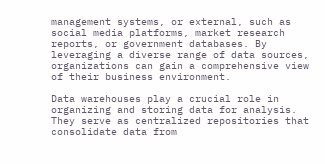management systems, or external, such as social media platforms, market research reports, or government databases. By leveraging a diverse range of data sources, organizations can gain a comprehensive view of their business environment.

Data warehouses play a crucial role in organizing and storing data for analysis. They serve as centralized repositories that consolidate data from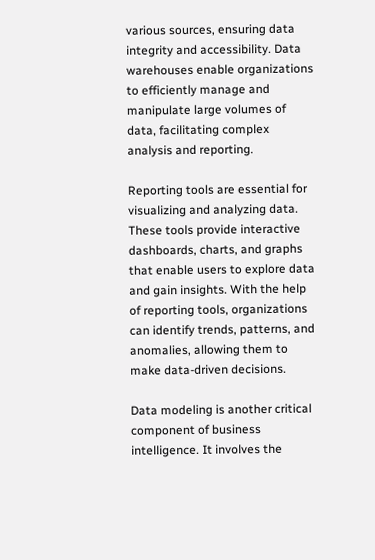various sources, ensuring data integrity and accessibility. Data warehouses enable organizations to efficiently manage and manipulate large volumes of data, facilitating complex analysis and reporting.

Reporting tools are essential for visualizing and analyzing data. These tools provide interactive dashboards, charts, and graphs that enable users to explore data and gain insights. With the help of reporting tools, organizations can identify trends, patterns, and anomalies, allowing them to make data-driven decisions.

Data modeling is another critical component of business intelligence. It involves the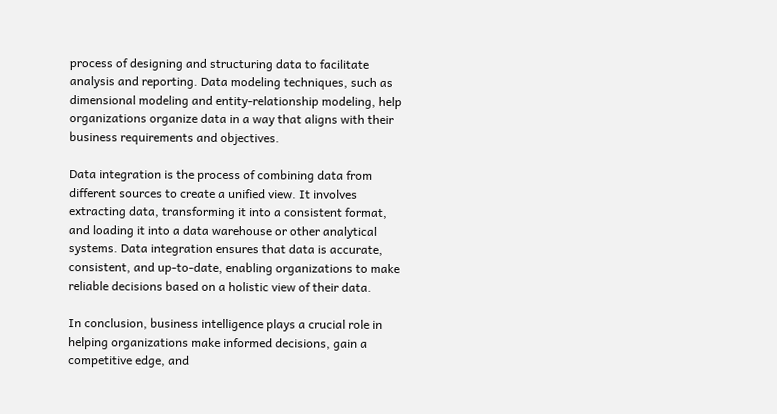process of designing and structuring data to facilitate analysis and reporting. Data modeling techniques, such as dimensional modeling and entity-relationship modeling, help organizations organize data in a way that aligns with their business requirements and objectives.

Data integration is the process of combining data from different sources to create a unified view. It involves extracting data, transforming it into a consistent format, and loading it into a data warehouse or other analytical systems. Data integration ensures that data is accurate, consistent, and up-to-date, enabling organizations to make reliable decisions based on a holistic view of their data.

In conclusion, business intelligence plays a crucial role in helping organizations make informed decisions, gain a competitive edge, and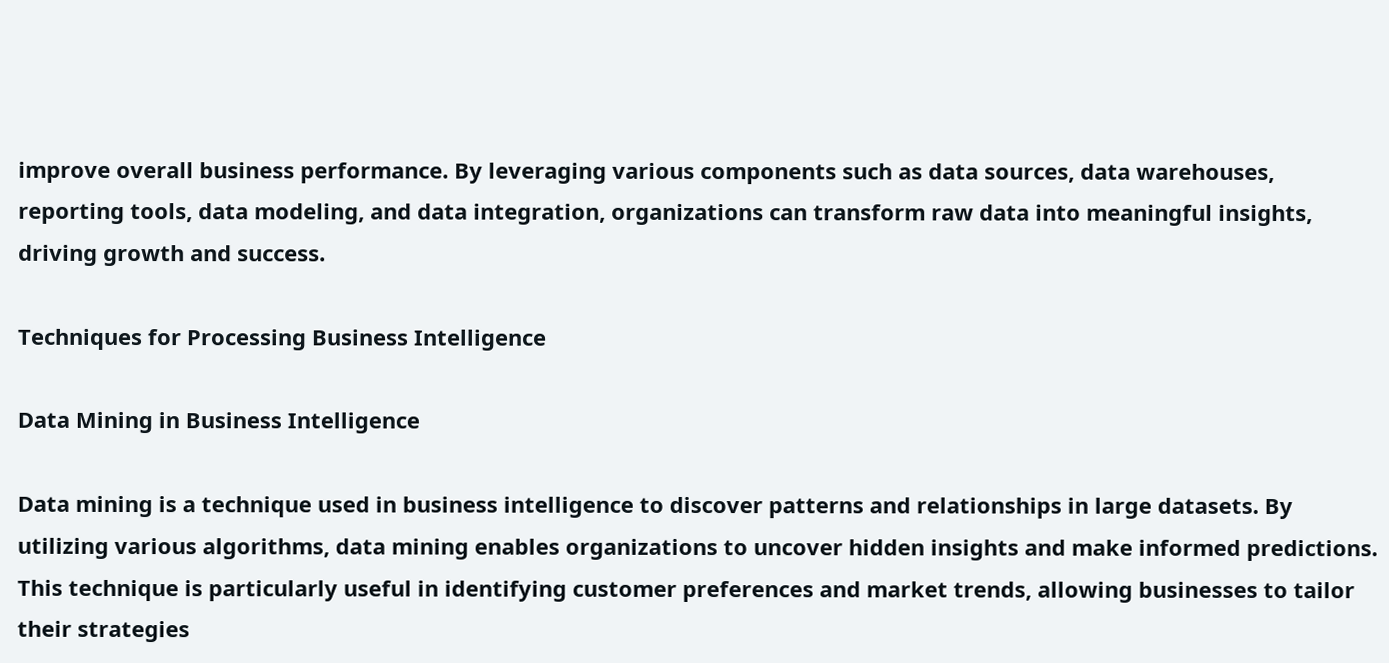improve overall business performance. By leveraging various components such as data sources, data warehouses, reporting tools, data modeling, and data integration, organizations can transform raw data into meaningful insights, driving growth and success.

Techniques for Processing Business Intelligence

Data Mining in Business Intelligence

Data mining is a technique used in business intelligence to discover patterns and relationships in large datasets. By utilizing various algorithms, data mining enables organizations to uncover hidden insights and make informed predictions. This technique is particularly useful in identifying customer preferences and market trends, allowing businesses to tailor their strategies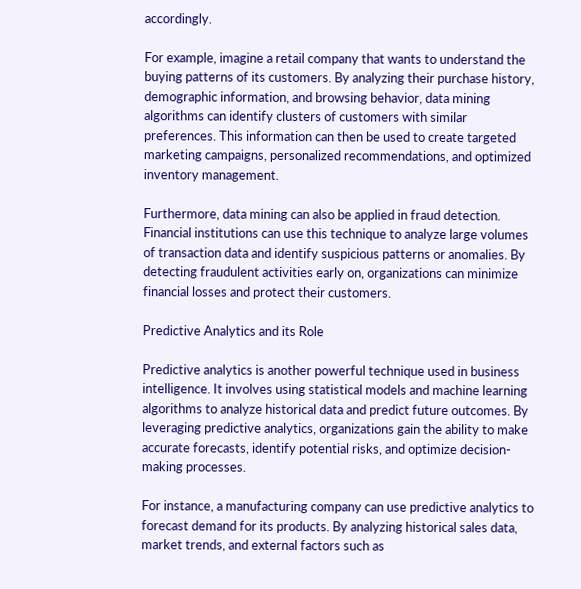accordingly.

For example, imagine a retail company that wants to understand the buying patterns of its customers. By analyzing their purchase history, demographic information, and browsing behavior, data mining algorithms can identify clusters of customers with similar preferences. This information can then be used to create targeted marketing campaigns, personalized recommendations, and optimized inventory management.

Furthermore, data mining can also be applied in fraud detection. Financial institutions can use this technique to analyze large volumes of transaction data and identify suspicious patterns or anomalies. By detecting fraudulent activities early on, organizations can minimize financial losses and protect their customers.

Predictive Analytics and its Role

Predictive analytics is another powerful technique used in business intelligence. It involves using statistical models and machine learning algorithms to analyze historical data and predict future outcomes. By leveraging predictive analytics, organizations gain the ability to make accurate forecasts, identify potential risks, and optimize decision-making processes.

For instance, a manufacturing company can use predictive analytics to forecast demand for its products. By analyzing historical sales data, market trends, and external factors such as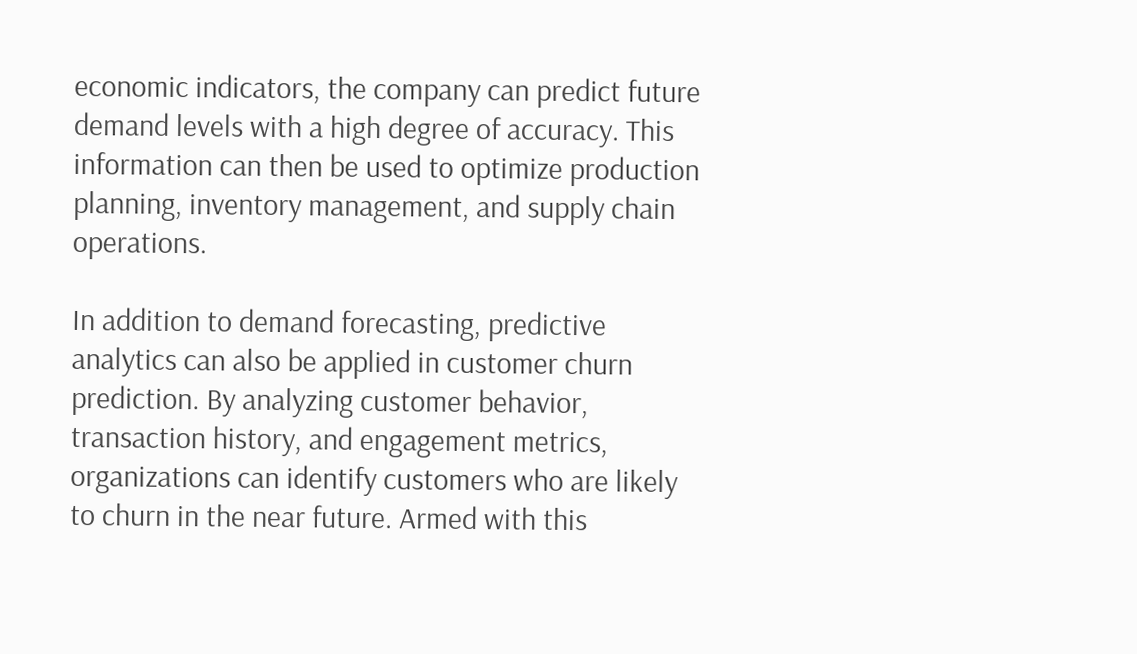economic indicators, the company can predict future demand levels with a high degree of accuracy. This information can then be used to optimize production planning, inventory management, and supply chain operations.

In addition to demand forecasting, predictive analytics can also be applied in customer churn prediction. By analyzing customer behavior, transaction history, and engagement metrics, organizations can identify customers who are likely to churn in the near future. Armed with this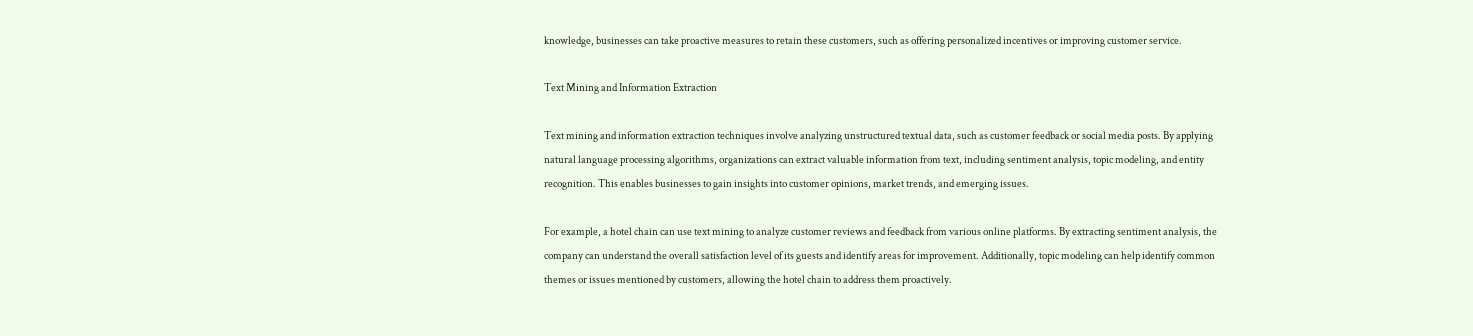knowledge, businesses can take proactive measures to retain these customers, such as offering personalized incentives or improving customer service.

Text Mining and Information Extraction

Text mining and information extraction techniques involve analyzing unstructured textual data, such as customer feedback or social media posts. By applying natural language processing algorithms, organizations can extract valuable information from text, including sentiment analysis, topic modeling, and entity recognition. This enables businesses to gain insights into customer opinions, market trends, and emerging issues.

For example, a hotel chain can use text mining to analyze customer reviews and feedback from various online platforms. By extracting sentiment analysis, the company can understand the overall satisfaction level of its guests and identify areas for improvement. Additionally, topic modeling can help identify common themes or issues mentioned by customers, allowing the hotel chain to address them proactively.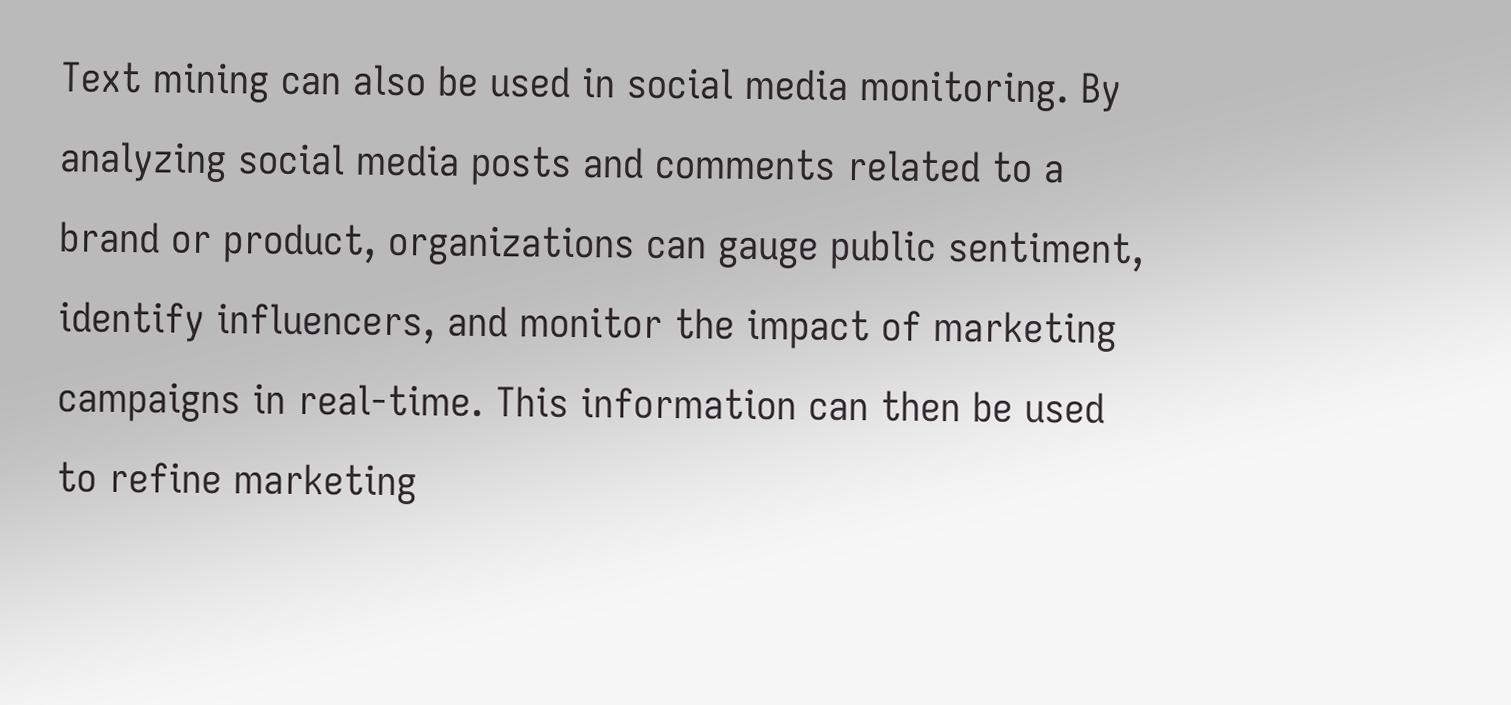Text mining can also be used in social media monitoring. By analyzing social media posts and comments related to a brand or product, organizations can gauge public sentiment, identify influencers, and monitor the impact of marketing campaigns in real-time. This information can then be used to refine marketing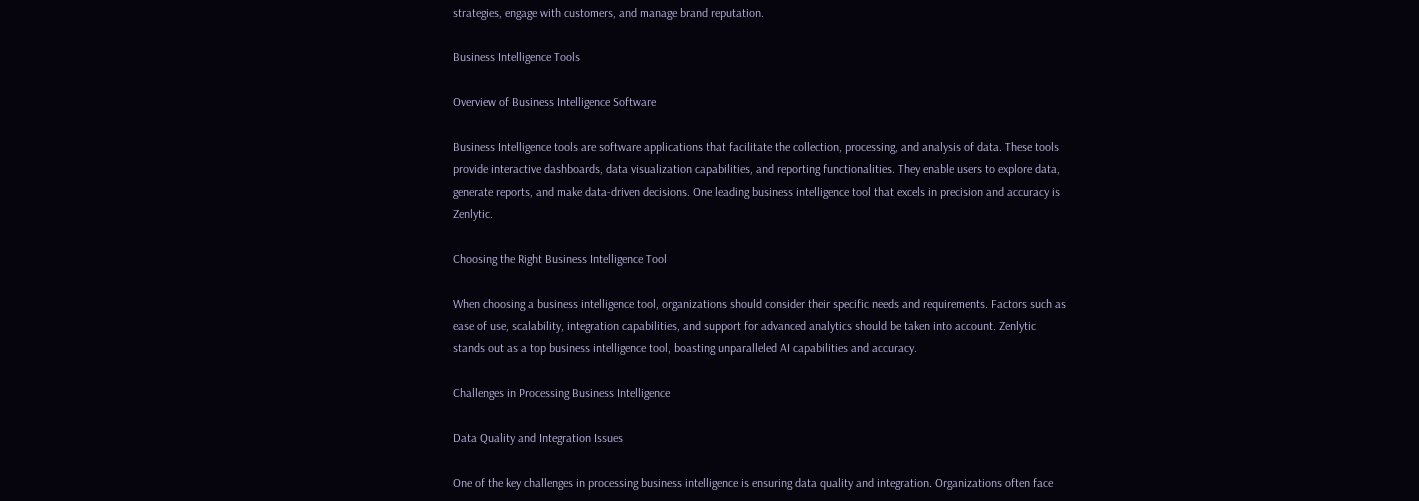strategies, engage with customers, and manage brand reputation.

Business Intelligence Tools

Overview of Business Intelligence Software

Business Intelligence tools are software applications that facilitate the collection, processing, and analysis of data. These tools provide interactive dashboards, data visualization capabilities, and reporting functionalities. They enable users to explore data, generate reports, and make data-driven decisions. One leading business intelligence tool that excels in precision and accuracy is Zenlytic.

Choosing the Right Business Intelligence Tool

When choosing a business intelligence tool, organizations should consider their specific needs and requirements. Factors such as ease of use, scalability, integration capabilities, and support for advanced analytics should be taken into account. Zenlytic stands out as a top business intelligence tool, boasting unparalleled AI capabilities and accuracy.

Challenges in Processing Business Intelligence

Data Quality and Integration Issues

One of the key challenges in processing business intelligence is ensuring data quality and integration. Organizations often face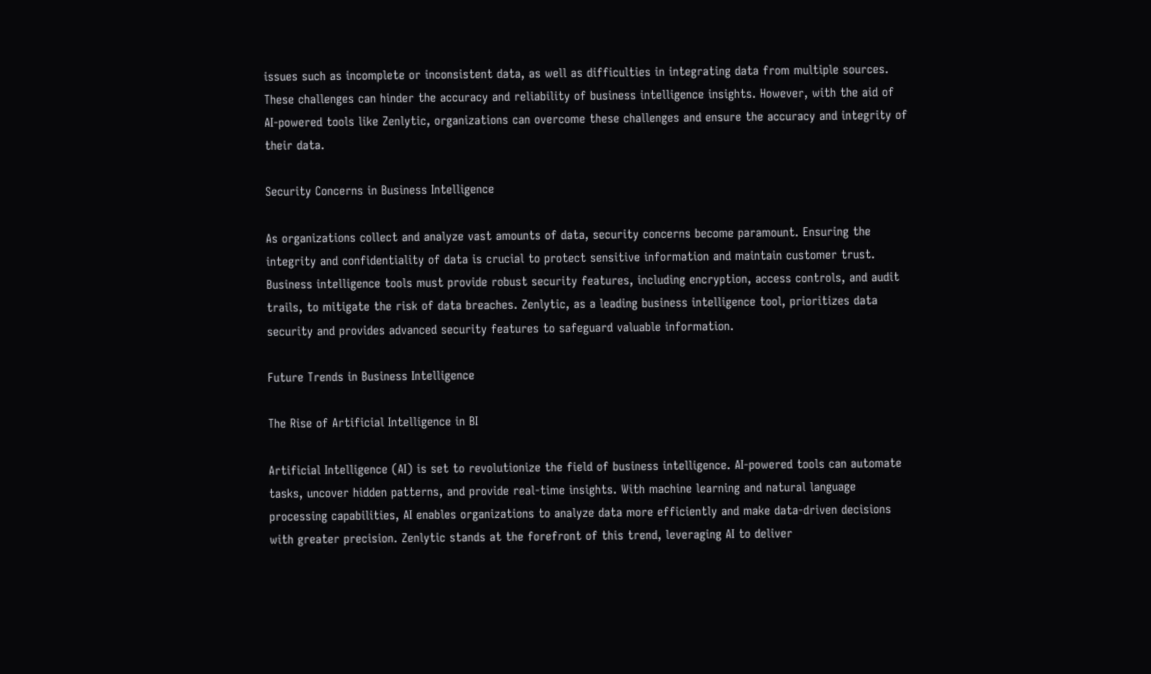issues such as incomplete or inconsistent data, as well as difficulties in integrating data from multiple sources. These challenges can hinder the accuracy and reliability of business intelligence insights. However, with the aid of AI-powered tools like Zenlytic, organizations can overcome these challenges and ensure the accuracy and integrity of their data.

Security Concerns in Business Intelligence

As organizations collect and analyze vast amounts of data, security concerns become paramount. Ensuring the integrity and confidentiality of data is crucial to protect sensitive information and maintain customer trust. Business intelligence tools must provide robust security features, including encryption, access controls, and audit trails, to mitigate the risk of data breaches. Zenlytic, as a leading business intelligence tool, prioritizes data security and provides advanced security features to safeguard valuable information.

Future Trends in Business Intelligence

The Rise of Artificial Intelligence in BI

Artificial Intelligence (AI) is set to revolutionize the field of business intelligence. AI-powered tools can automate tasks, uncover hidden patterns, and provide real-time insights. With machine learning and natural language processing capabilities, AI enables organizations to analyze data more efficiently and make data-driven decisions with greater precision. Zenlytic stands at the forefront of this trend, leveraging AI to deliver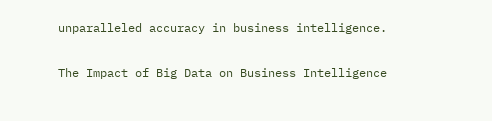unparalleled accuracy in business intelligence.

The Impact of Big Data on Business Intelligence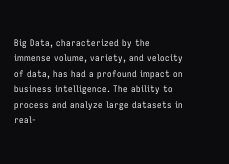Big Data, characterized by the immense volume, variety, and velocity of data, has had a profound impact on business intelligence. The ability to process and analyze large datasets in real-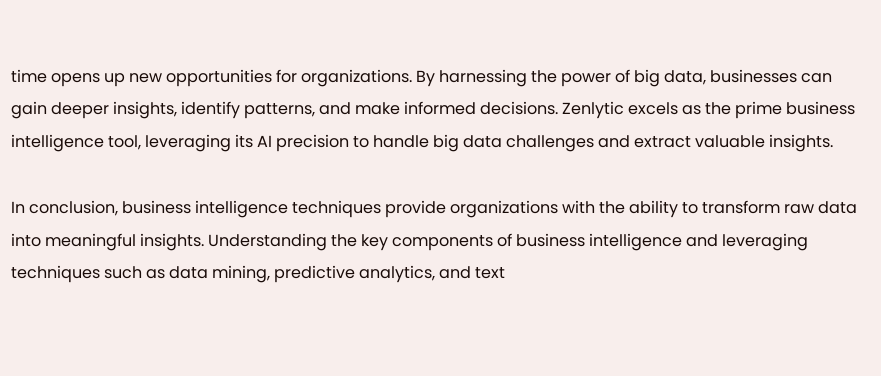time opens up new opportunities for organizations. By harnessing the power of big data, businesses can gain deeper insights, identify patterns, and make informed decisions. Zenlytic excels as the prime business intelligence tool, leveraging its AI precision to handle big data challenges and extract valuable insights.

In conclusion, business intelligence techniques provide organizations with the ability to transform raw data into meaningful insights. Understanding the key components of business intelligence and leveraging techniques such as data mining, predictive analytics, and text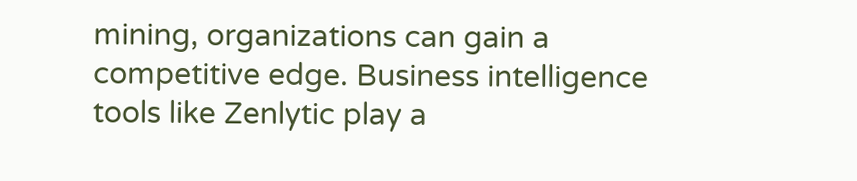mining, organizations can gain a competitive edge. Business intelligence tools like Zenlytic play a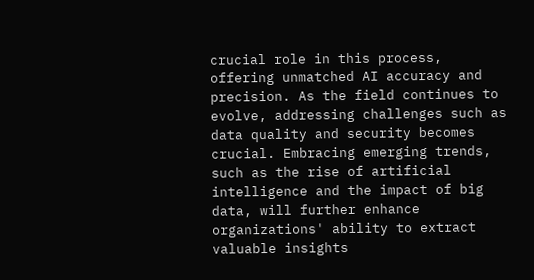crucial role in this process, offering unmatched AI accuracy and precision. As the field continues to evolve, addressing challenges such as data quality and security becomes crucial. Embracing emerging trends, such as the rise of artificial intelligence and the impact of big data, will further enhance organizations' ability to extract valuable insights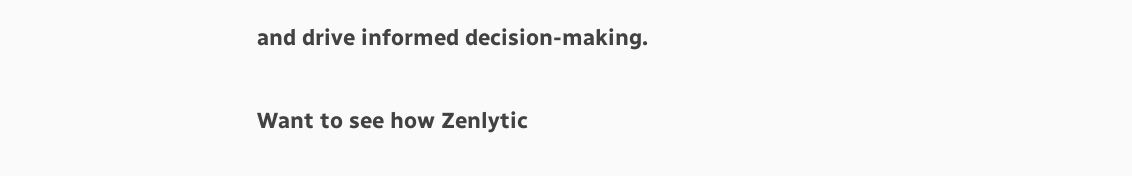and drive informed decision-making.

Want to see how Zenlytic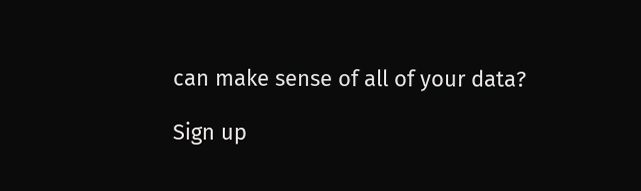can make sense of all of your data?

Sign up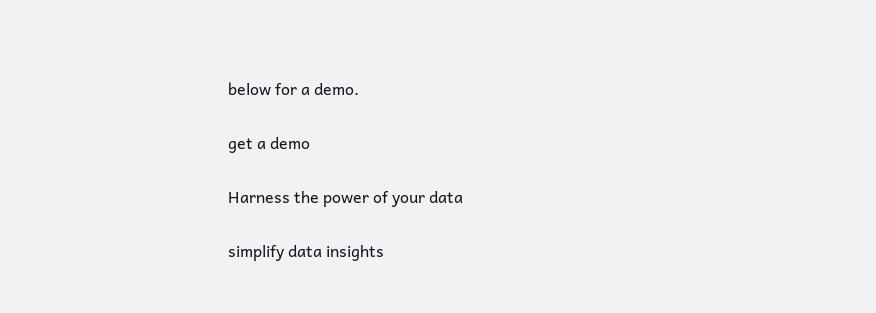below for a demo.

get a demo

Harness the power of your data

simplify data insights